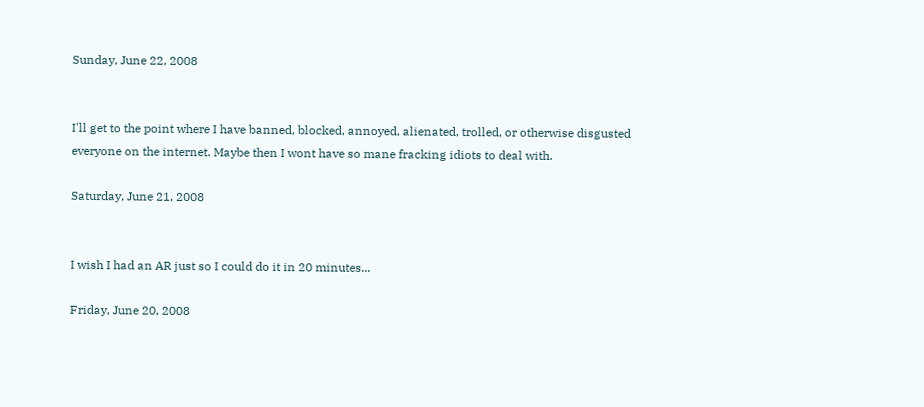Sunday, June 22, 2008


I'll get to the point where I have banned, blocked, annoyed, alienated, trolled, or otherwise disgusted everyone on the internet. Maybe then I wont have so mane fracking idiots to deal with.

Saturday, June 21, 2008


I wish I had an AR just so I could do it in 20 minutes...

Friday, June 20, 2008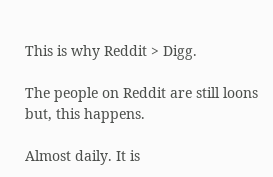This is why Reddit > Digg.

The people on Reddit are still loons but, this happens.

Almost daily. It is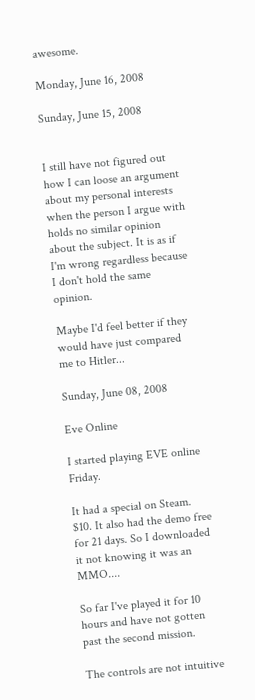awesome.

Monday, June 16, 2008

Sunday, June 15, 2008


I still have not figured out how I can loose an argument about my personal interests when the person I argue with holds no similar opinion about the subject. It is as if I'm wrong regardless because I don't hold the same opinion.

Maybe I'd feel better if they would have just compared me to Hitler...

Sunday, June 08, 2008

Eve Online

I started playing EVE online Friday.

It had a special on Steam. $10. It also had the demo free for 21 days. So I downloaded it not knowing it was an MMO....

So far I've played it for 10 hours and have not gotten past the second mission.

The controls are not intuitive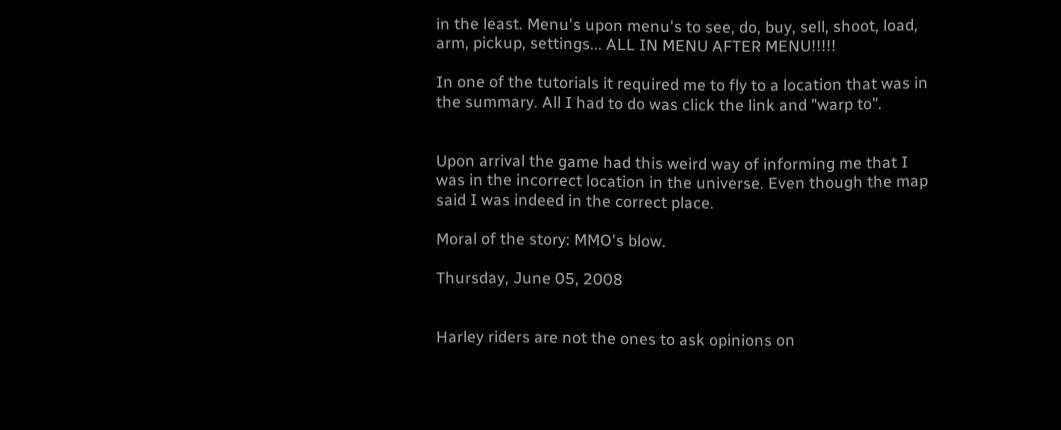in the least. Menu's upon menu's to see, do, buy, sell, shoot, load, arm, pickup, settings... ALL IN MENU AFTER MENU!!!!!

In one of the tutorials it required me to fly to a location that was in the summary. All I had to do was click the link and "warp to".


Upon arrival the game had this weird way of informing me that I was in the incorrect location in the universe. Even though the map said I was indeed in the correct place.

Moral of the story: MMO's blow.

Thursday, June 05, 2008


Harley riders are not the ones to ask opinions on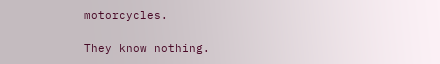motorcycles.

They know nothing.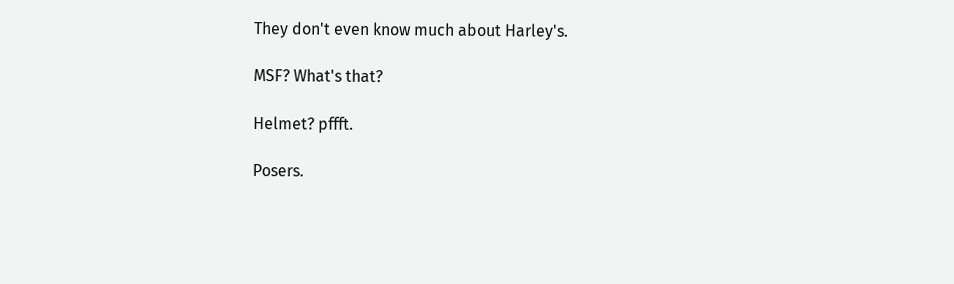They don't even know much about Harley's.

MSF? What's that?

Helmet? pffft.

Posers.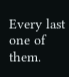Every last one of them.